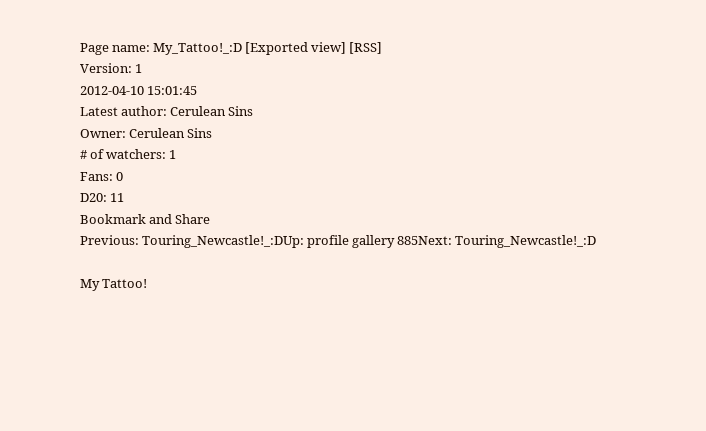Page name: My_Tattoo!_:D [Exported view] [RSS]
Version: 1
2012-04-10 15:01:45
Latest author: Cerulean Sins
Owner: Cerulean Sins
# of watchers: 1
Fans: 0
D20: 11
Bookmark and Share
Previous: Touring_Newcastle!_:DUp: profile gallery 885Next: Touring_Newcastle!_:D

My Tattoo!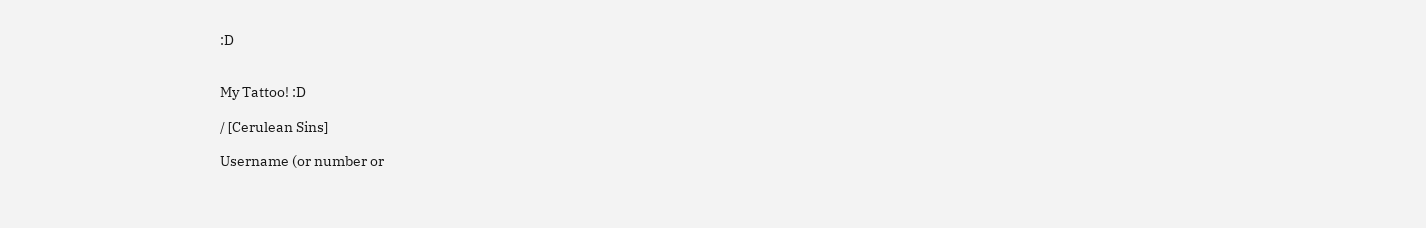:D


My Tattoo! :D

/ [Cerulean Sins]

Username (or number or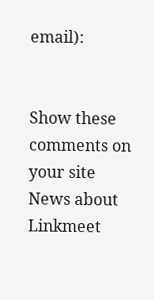email):


Show these comments on your site
News about Linkmeet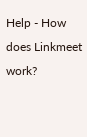Help - How does Linkmeet work?